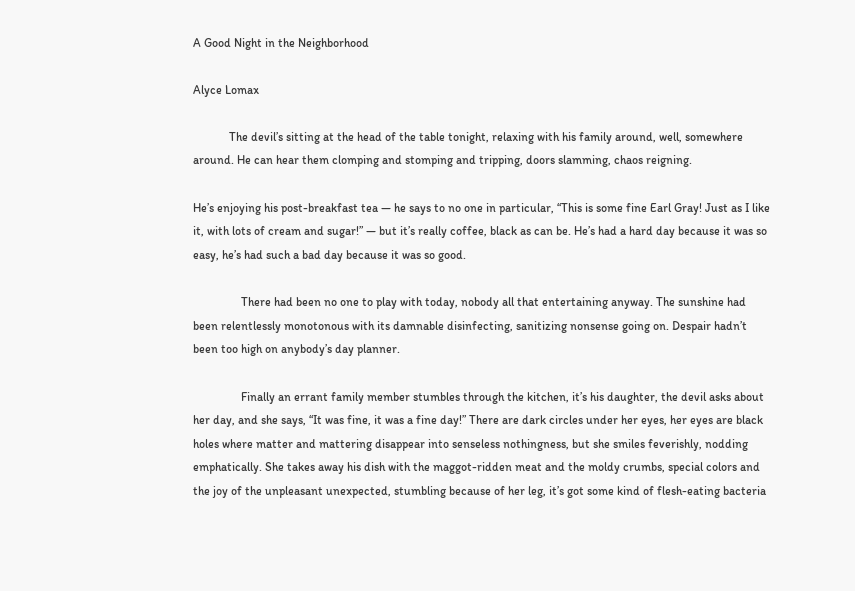A Good Night in the Neighborhood

Alyce Lomax

            The devil’s sitting at the head of the table tonight, relaxing with his family around, well, somewhere around. He can hear them clomping and stomping and tripping, doors slamming, chaos reigning.

He’s enjoying his post-breakfast tea — he says to no one in particular, “This is some fine Earl Gray! Just as I like it, with lots of cream and sugar!” — but it’s really coffee, black as can be. He’s had a hard day because it was so easy, he’s had such a bad day because it was so good.

                There had been no one to play with today, nobody all that entertaining anyway. The sunshine had been relentlessly monotonous with its damnable disinfecting, sanitizing nonsense going on. Despair hadn’t been too high on anybody’s day planner.

                Finally an errant family member stumbles through the kitchen, it’s his daughter, the devil asks about her day, and she says, “It was fine, it was a fine day!” There are dark circles under her eyes, her eyes are black holes where matter and mattering disappear into senseless nothingness, but she smiles feverishly, nodding emphatically. She takes away his dish with the maggot-ridden meat and the moldy crumbs, special colors and the joy of the unpleasant unexpected, stumbling because of her leg, it’s got some kind of flesh-eating bacteria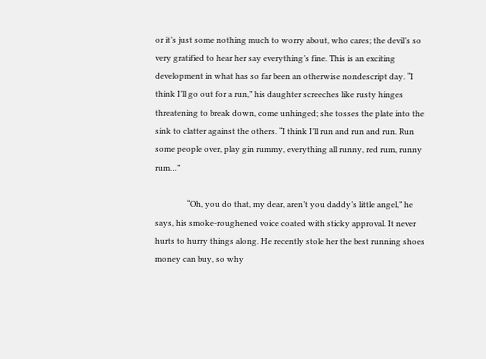or it’s just some nothing much to worry about, who cares; the devil’s so very gratified to hear her say everything’s fine. This is an exciting development in what has so far been an otherwise nondescript day. “I think I’ll go out for a run,” his daughter screeches like rusty hinges threatening to break down, come unhinged; she tosses the plate into the sink to clatter against the others. “I think I’ll run and run and run. Run some people over, play gin rummy, everything all runny, red rum, runny rum…”

                “Oh, you do that, my dear, aren’t you daddy’s little angel,” he says, his smoke-roughened voice coated with sticky approval. It never hurts to hurry things along. He recently stole her the best running shoes money can buy, so why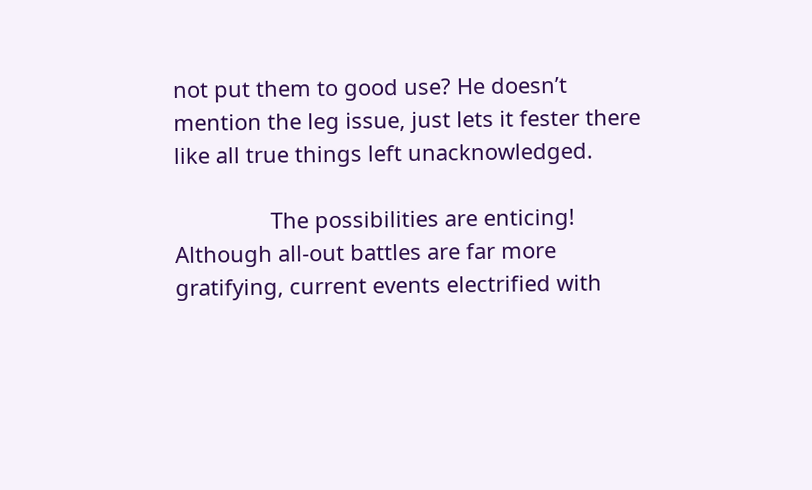not put them to good use? He doesn’t mention the leg issue, just lets it fester there like all true things left unacknowledged.

                The possibilities are enticing! Although all-out battles are far more gratifying, current events electrified with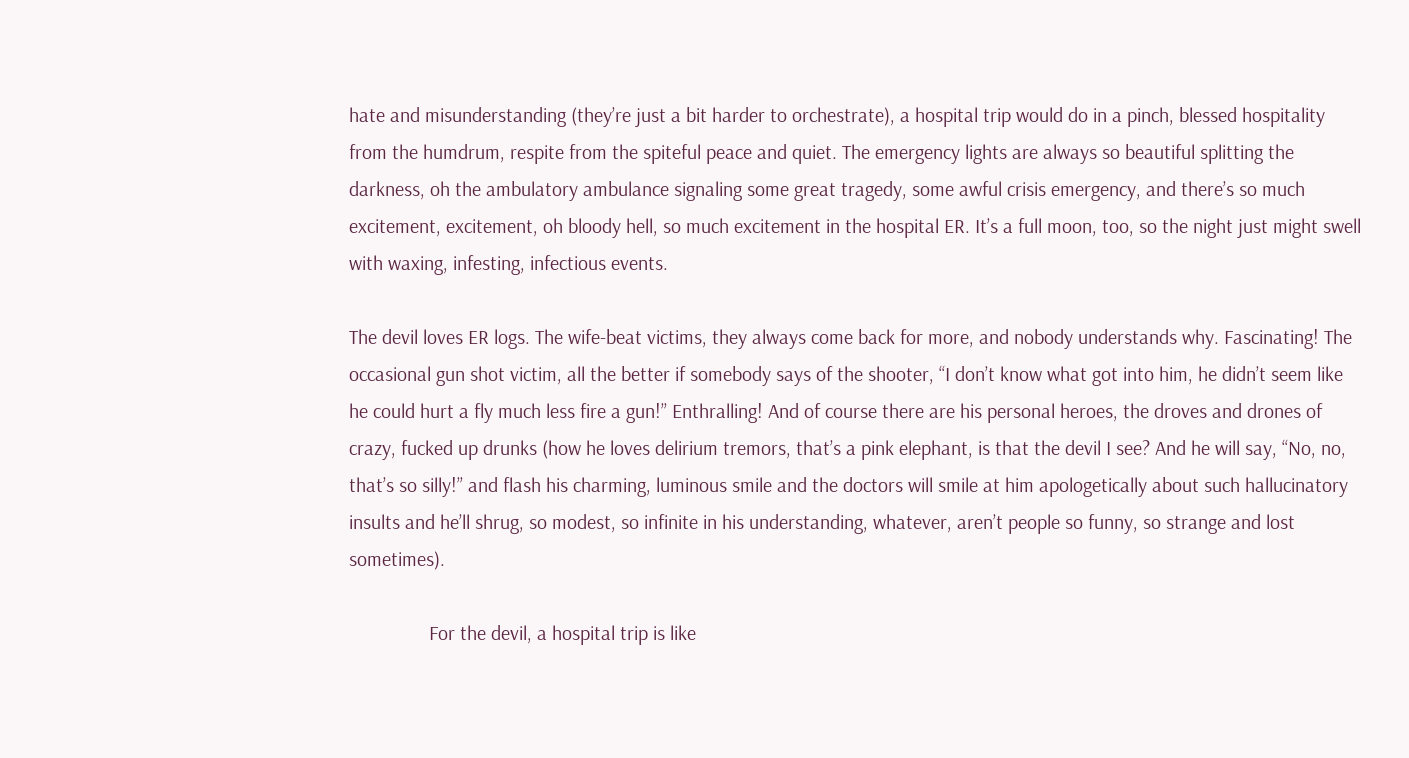hate and misunderstanding (they’re just a bit harder to orchestrate), a hospital trip would do in a pinch, blessed hospitality from the humdrum, respite from the spiteful peace and quiet. The emergency lights are always so beautiful splitting the darkness, oh the ambulatory ambulance signaling some great tragedy, some awful crisis emergency, and there’s so much excitement, excitement, oh bloody hell, so much excitement in the hospital ER. It’s a full moon, too, so the night just might swell with waxing, infesting, infectious events.

The devil loves ER logs. The wife-beat victims, they always come back for more, and nobody understands why. Fascinating! The occasional gun shot victim, all the better if somebody says of the shooter, “I don’t know what got into him, he didn’t seem like he could hurt a fly much less fire a gun!” Enthralling! And of course there are his personal heroes, the droves and drones of crazy, fucked up drunks (how he loves delirium tremors, that’s a pink elephant, is that the devil I see? And he will say, “No, no, that’s so silly!” and flash his charming, luminous smile and the doctors will smile at him apologetically about such hallucinatory insults and he’ll shrug, so modest, so infinite in his understanding, whatever, aren’t people so funny, so strange and lost sometimes).

                For the devil, a hospital trip is like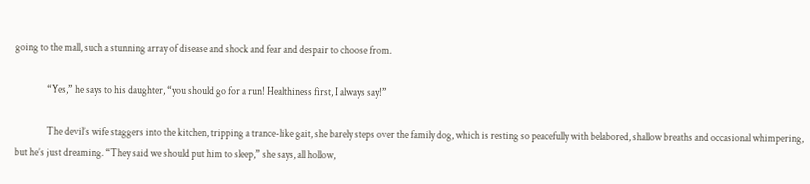going to the mall, such a stunning array of disease and shock and fear and despair to choose from.

                “Yes,” he says to his daughter, “you should go for a run! Healthiness first, I always say!”

                The devil’s wife staggers into the kitchen, tripping a trance-like gait, she barely steps over the family dog, which is resting so peacefully with belabored, shallow breaths and occasional whimpering, but he’s just dreaming. “They said we should put him to sleep,” she says, all hollow,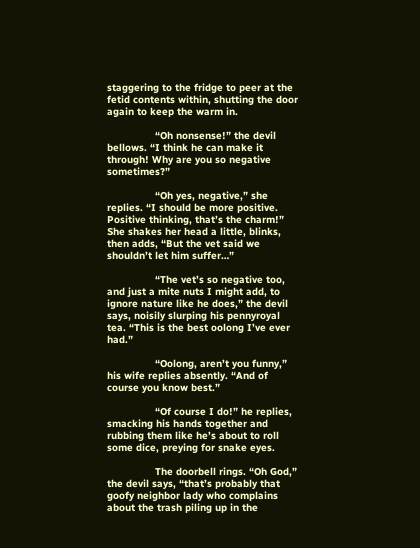staggering to the fridge to peer at the fetid contents within, shutting the door again to keep the warm in.

                “Oh nonsense!” the devil bellows. “I think he can make it through! Why are you so negative sometimes?”

                “Oh yes, negative,” she replies. “I should be more positive. Positive thinking, that’s the charm!” She shakes her head a little, blinks, then adds, “But the vet said we shouldn’t let him suffer…”

                “The vet’s so negative too, and just a mite nuts I might add, to ignore nature like he does,” the devil says, noisily slurping his pennyroyal tea. “This is the best oolong I’ve ever had.”

                “Oolong, aren’t you funny,” his wife replies absently. “And of course you know best.”

                “Of course I do!” he replies, smacking his hands together and rubbing them like he’s about to roll some dice, preying for snake eyes.

                The doorbell rings. “Oh God,” the devil says, “that’s probably that goofy neighbor lady who complains about the trash piling up in the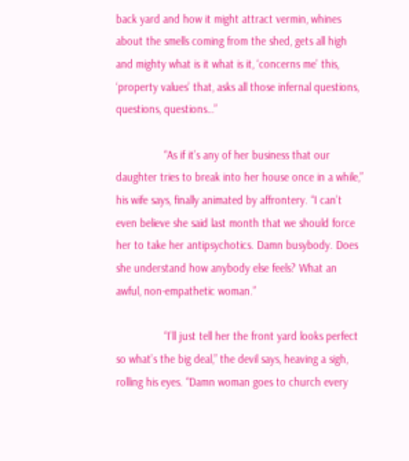back yard and how it might attract vermin, whines about the smells coming from the shed, gets all high and mighty what is it what is it, ‘concerns me’ this, ‘property values’ that, asks all those infernal questions, questions, questions…”

                “As if it’s any of her business that our daughter tries to break into her house once in a while,” his wife says, finally animated by affrontery. “I can’t even believe she said last month that we should force her to take her antipsychotics. Damn busybody. Does she understand how anybody else feels? What an awful, non-empathetic woman.”

                “I’ll just tell her the front yard looks perfect so what’s the big deal,” the devil says, heaving a sigh, rolling his eyes. “Damn woman goes to church every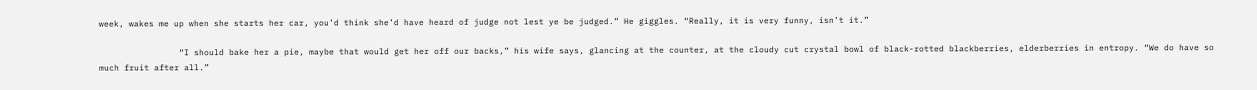week, wakes me up when she starts her car, you’d think she’d have heard of judge not lest ye be judged.” He giggles. “Really, it is very funny, isn’t it.”

                “I should bake her a pie, maybe that would get her off our backs,” his wife says, glancing at the counter, at the cloudy cut crystal bowl of black-rotted blackberries, elderberries in entropy. “We do have so much fruit after all.”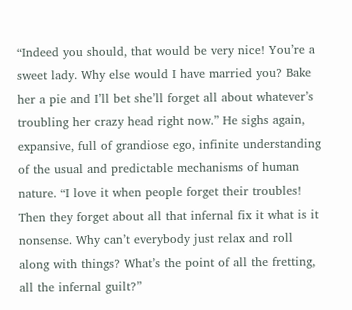“Indeed you should, that would be very nice! You’re a sweet lady. Why else would I have married you? Bake her a pie and I’ll bet she’ll forget all about whatever’s troubling her crazy head right now.” He sighs again, expansive, full of grandiose ego, infinite understanding of the usual and predictable mechanisms of human nature. “I love it when people forget their troubles! Then they forget about all that infernal fix it what is it nonsense. Why can’t everybody just relax and roll along with things? What’s the point of all the fretting, all the infernal guilt?”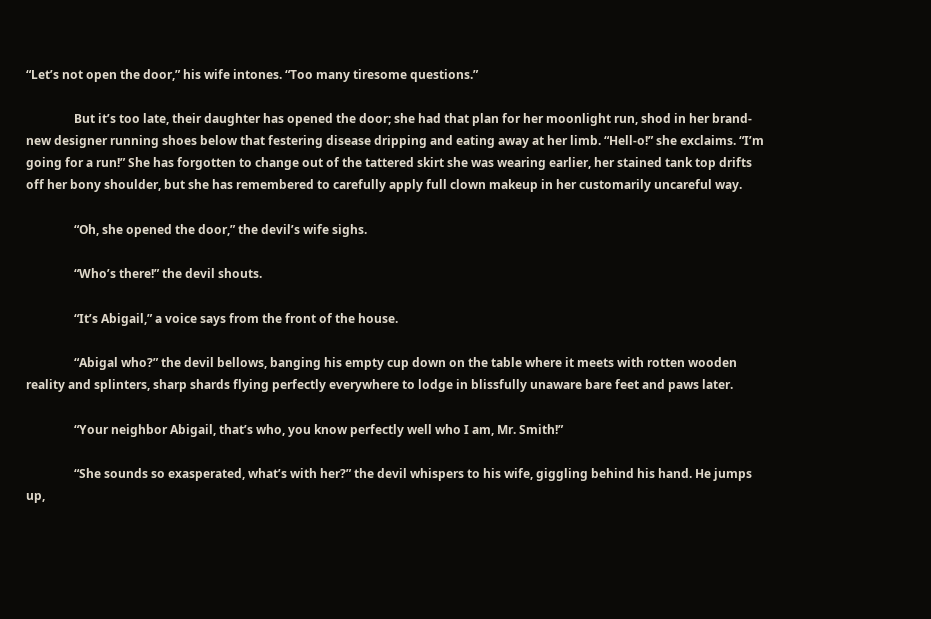“Let’s not open the door,” his wife intones. “Too many tiresome questions.”

                But it’s too late, their daughter has opened the door; she had that plan for her moonlight run, shod in her brand-new designer running shoes below that festering disease dripping and eating away at her limb. “Hell-o!” she exclaims. “I’m going for a run!” She has forgotten to change out of the tattered skirt she was wearing earlier, her stained tank top drifts off her bony shoulder, but she has remembered to carefully apply full clown makeup in her customarily uncareful way.

                “Oh, she opened the door,” the devil’s wife sighs.

                “Who’s there!” the devil shouts.

                “It’s Abigail,” a voice says from the front of the house.

                “Abigal who?” the devil bellows, banging his empty cup down on the table where it meets with rotten wooden reality and splinters, sharp shards flying perfectly everywhere to lodge in blissfully unaware bare feet and paws later.

                “Your neighbor Abigail, that’s who, you know perfectly well who I am, Mr. Smith!”

                “She sounds so exasperated, what’s with her?” the devil whispers to his wife, giggling behind his hand. He jumps up,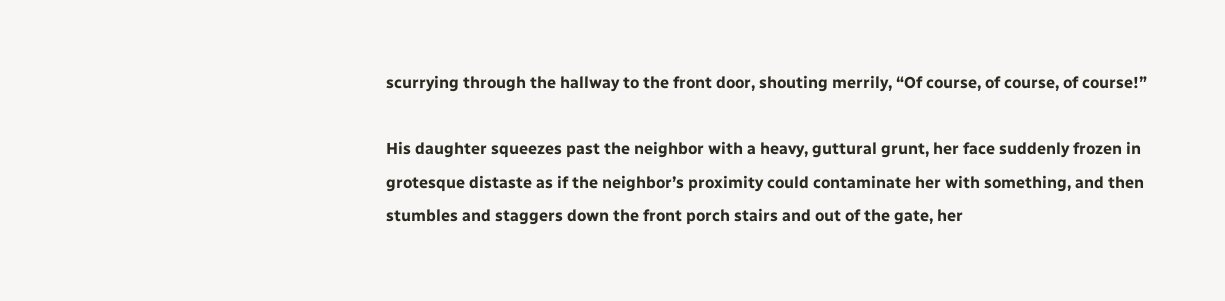scurrying through the hallway to the front door, shouting merrily, “Of course, of course, of course!”

His daughter squeezes past the neighbor with a heavy, guttural grunt, her face suddenly frozen in grotesque distaste as if the neighbor’s proximity could contaminate her with something, and then stumbles and staggers down the front porch stairs and out of the gate, her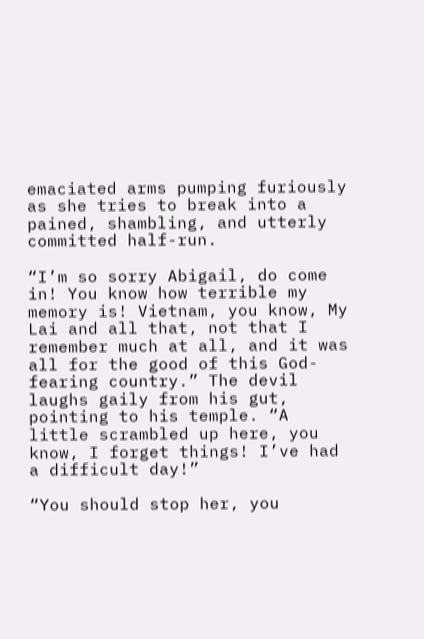emaciated arms pumping furiously as she tries to break into a pained, shambling, and utterly committed half-run.

“I’m so sorry Abigail, do come in! You know how terrible my memory is! Vietnam, you know, My Lai and all that, not that I remember much at all, and it was all for the good of this God-fearing country.” The devil laughs gaily from his gut, pointing to his temple. “A little scrambled up here, you know, I forget things! I’ve had a difficult day!”

“You should stop her, you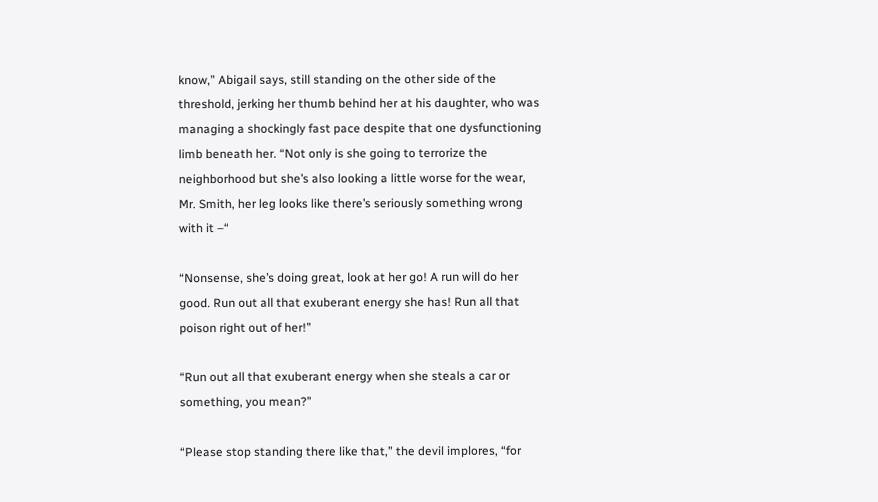know,” Abigail says, still standing on the other side of the threshold, jerking her thumb behind her at his daughter, who was managing a shockingly fast pace despite that one dysfunctioning limb beneath her. “Not only is she going to terrorize the neighborhood but she’s also looking a little worse for the wear, Mr. Smith, her leg looks like there’s seriously something wrong with it –“

“Nonsense, she’s doing great, look at her go! A run will do her good. Run out all that exuberant energy she has! Run all that poison right out of her!”

“Run out all that exuberant energy when she steals a car or something, you mean?”

“Please stop standing there like that,” the devil implores, “for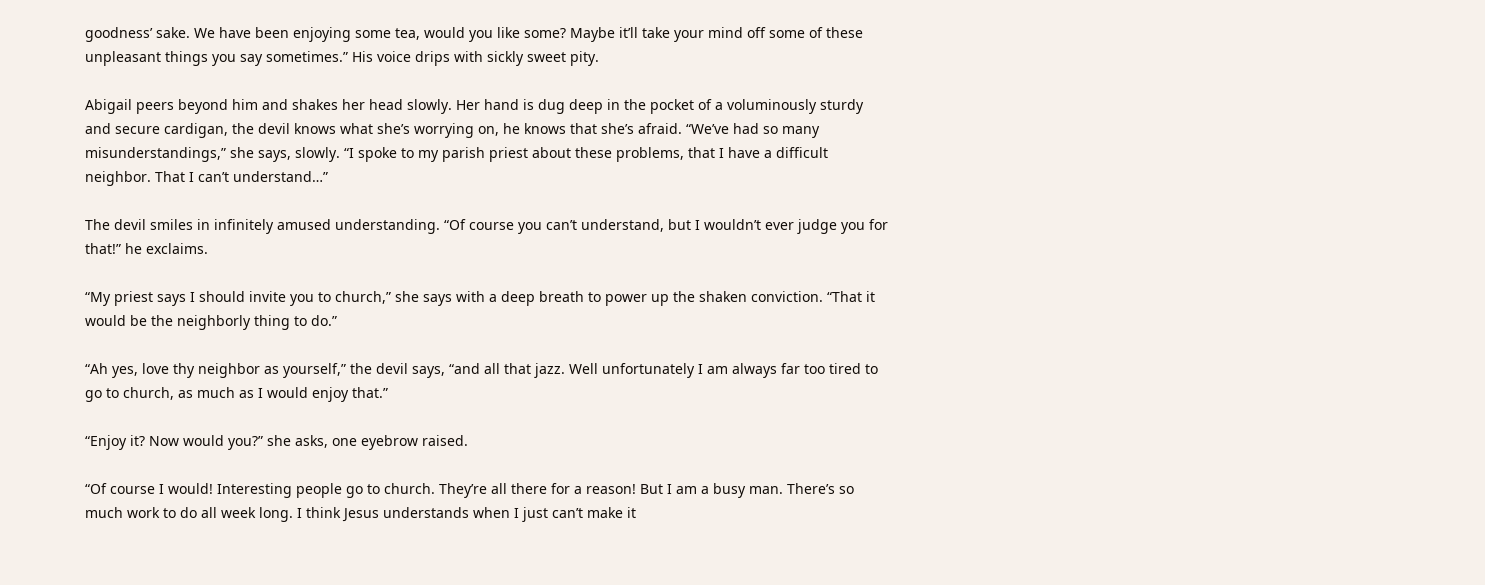goodness’ sake. We have been enjoying some tea, would you like some? Maybe it’ll take your mind off some of these unpleasant things you say sometimes.” His voice drips with sickly sweet pity.

Abigail peers beyond him and shakes her head slowly. Her hand is dug deep in the pocket of a voluminously sturdy and secure cardigan, the devil knows what she’s worrying on, he knows that she’s afraid. “We’ve had so many misunderstandings,” she says, slowly. “I spoke to my parish priest about these problems, that I have a difficult neighbor. That I can’t understand…”

The devil smiles in infinitely amused understanding. “Of course you can’t understand, but I wouldn’t ever judge you for that!” he exclaims.

“My priest says I should invite you to church,” she says with a deep breath to power up the shaken conviction. “That it would be the neighborly thing to do.”

“Ah yes, love thy neighbor as yourself,” the devil says, “and all that jazz. Well unfortunately I am always far too tired to go to church, as much as I would enjoy that.”

“Enjoy it? Now would you?” she asks, one eyebrow raised.

“Of course I would! Interesting people go to church. They’re all there for a reason! But I am a busy man. There’s so much work to do all week long. I think Jesus understands when I just can’t make it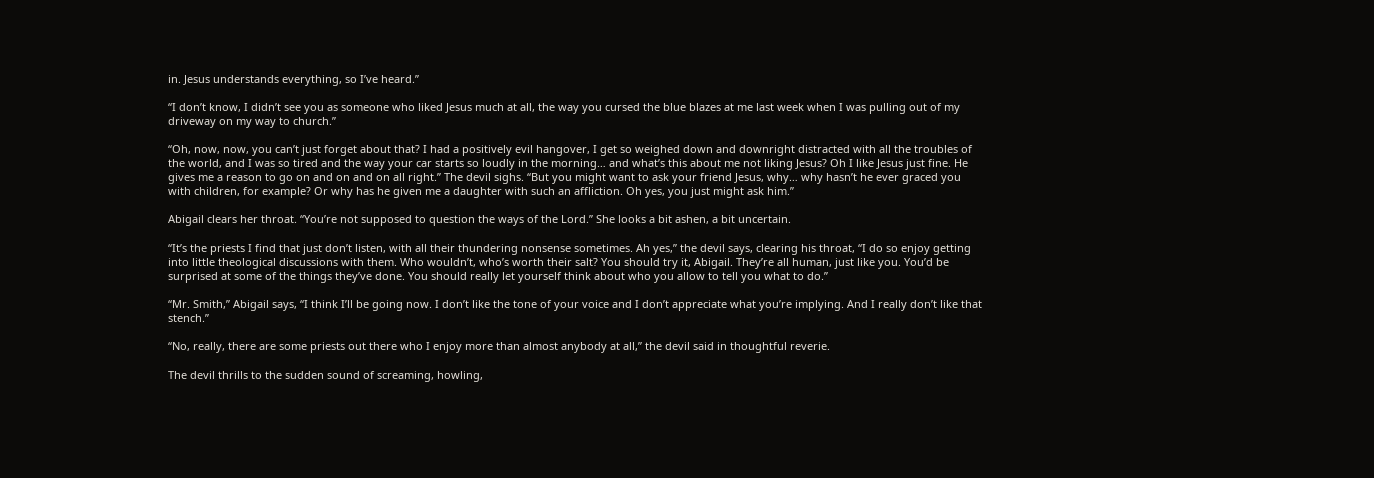in. Jesus understands everything, so I’ve heard.”

“I don’t know, I didn’t see you as someone who liked Jesus much at all, the way you cursed the blue blazes at me last week when I was pulling out of my driveway on my way to church.”

“Oh, now, now, you can’t just forget about that? I had a positively evil hangover, I get so weighed down and downright distracted with all the troubles of the world, and I was so tired and the way your car starts so loudly in the morning… and what’s this about me not liking Jesus? Oh I like Jesus just fine. He gives me a reason to go on and on and on all right.” The devil sighs. “But you might want to ask your friend Jesus, why… why hasn’t he ever graced you with children, for example? Or why has he given me a daughter with such an affliction. Oh yes, you just might ask him.”

Abigail clears her throat. “You’re not supposed to question the ways of the Lord.” She looks a bit ashen, a bit uncertain.

“It’s the priests I find that just don’t listen, with all their thundering nonsense sometimes. Ah yes,” the devil says, clearing his throat, “I do so enjoy getting into little theological discussions with them. Who wouldn’t, who’s worth their salt? You should try it, Abigail. They’re all human, just like you. You’d be surprised at some of the things they’ve done. You should really let yourself think about who you allow to tell you what to do.”

“Mr. Smith,” Abigail says, “I think I’ll be going now. I don’t like the tone of your voice and I don’t appreciate what you’re implying. And I really don’t like that stench.”

“No, really, there are some priests out there who I enjoy more than almost anybody at all,” the devil said in thoughtful reverie.

The devil thrills to the sudden sound of screaming, howling,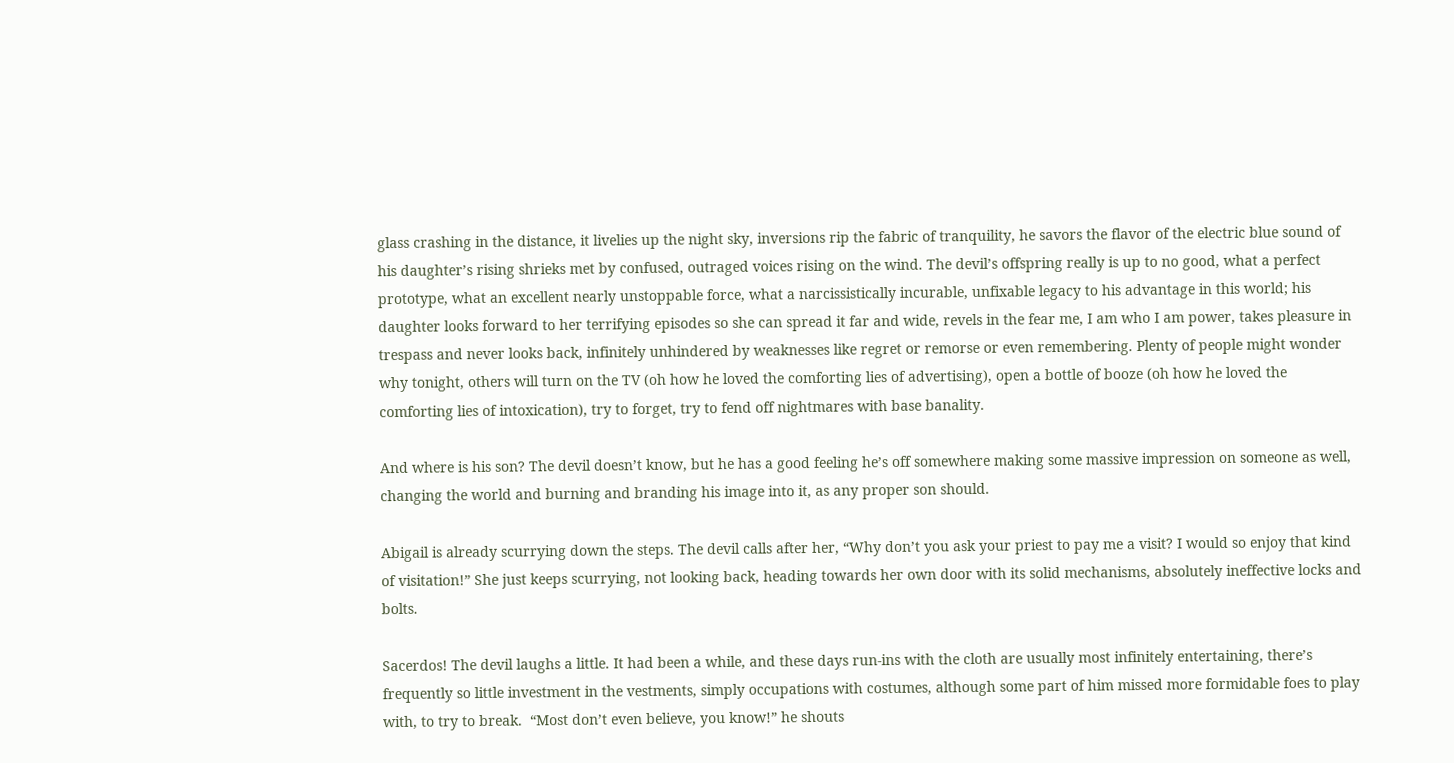glass crashing in the distance, it livelies up the night sky, inversions rip the fabric of tranquility, he savors the flavor of the electric blue sound of his daughter’s rising shrieks met by confused, outraged voices rising on the wind. The devil’s offspring really is up to no good, what a perfect prototype, what an excellent nearly unstoppable force, what a narcissistically incurable, unfixable legacy to his advantage in this world; his daughter looks forward to her terrifying episodes so she can spread it far and wide, revels in the fear me, I am who I am power, takes pleasure in trespass and never looks back, infinitely unhindered by weaknesses like regret or remorse or even remembering. Plenty of people might wonder why tonight, others will turn on the TV (oh how he loved the comforting lies of advertising), open a bottle of booze (oh how he loved the comforting lies of intoxication), try to forget, try to fend off nightmares with base banality.

And where is his son? The devil doesn’t know, but he has a good feeling he’s off somewhere making some massive impression on someone as well, changing the world and burning and branding his image into it, as any proper son should.

Abigail is already scurrying down the steps. The devil calls after her, “Why don’t you ask your priest to pay me a visit? I would so enjoy that kind of visitation!” She just keeps scurrying, not looking back, heading towards her own door with its solid mechanisms, absolutely ineffective locks and bolts.

Sacerdos! The devil laughs a little. It had been a while, and these days run-ins with the cloth are usually most infinitely entertaining, there’s frequently so little investment in the vestments, simply occupations with costumes, although some part of him missed more formidable foes to play with, to try to break.  “Most don’t even believe, you know!” he shouts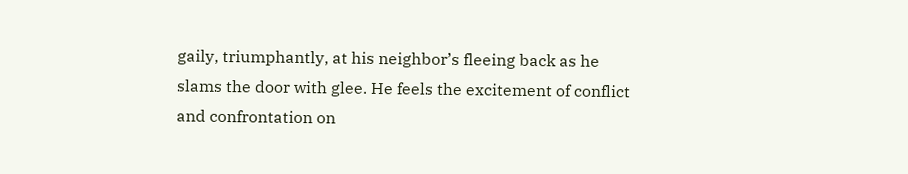gaily, triumphantly, at his neighbor’s fleeing back as he slams the door with glee. He feels the excitement of conflict and confrontation on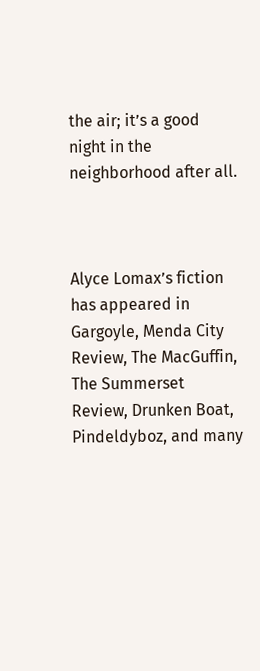the air; it’s a good night in the neighborhood after all.



Alyce Lomax’s fiction has appeared in Gargoyle, Menda City Review, The MacGuffin, The Summerset Review, Drunken Boat, Pindeldyboz, and many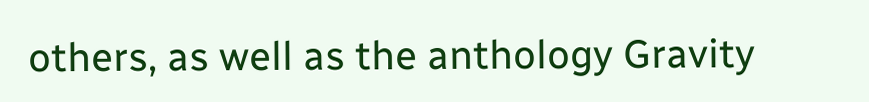others, as well as the anthology Gravity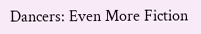Dancers: Even More Fiction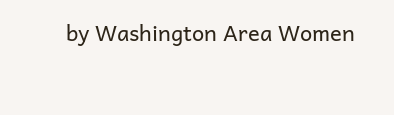by Washington Area Women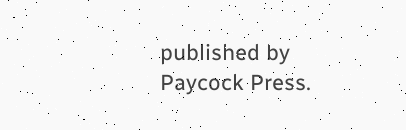published by Paycock Press.